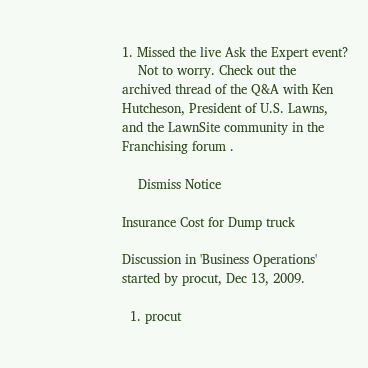1. Missed the live Ask the Expert event?
    Not to worry. Check out the archived thread of the Q&A with Ken Hutcheson, President of U.S. Lawns, and the LawnSite community in the Franchising forum .

    Dismiss Notice

Insurance Cost for Dump truck

Discussion in 'Business Operations' started by procut, Dec 13, 2009.

  1. procut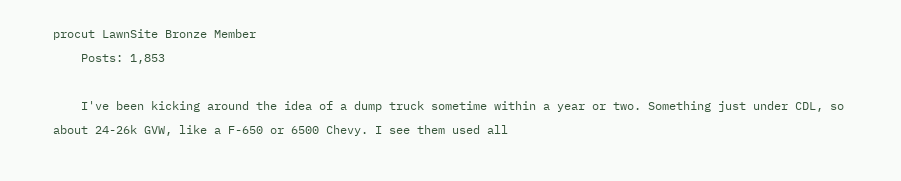procut LawnSite Bronze Member
    Posts: 1,853

    I've been kicking around the idea of a dump truck sometime within a year or two. Something just under CDL, so about 24-26k GVW, like a F-650 or 6500 Chevy. I see them used all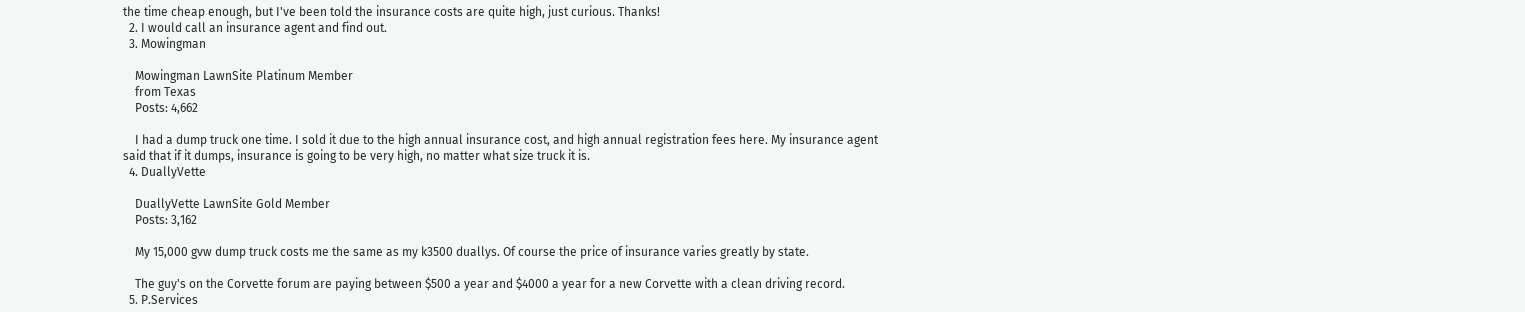the time cheap enough, but I've been told the insurance costs are quite high, just curious. Thanks!
  2. I would call an insurance agent and find out.
  3. Mowingman

    Mowingman LawnSite Platinum Member
    from Texas
    Posts: 4,662

    I had a dump truck one time. I sold it due to the high annual insurance cost, and high annual registration fees here. My insurance agent said that if it dumps, insurance is going to be very high, no matter what size truck it is.
  4. DuallyVette

    DuallyVette LawnSite Gold Member
    Posts: 3,162

    My 15,000 gvw dump truck costs me the same as my k3500 duallys. Of course the price of insurance varies greatly by state.

    The guy's on the Corvette forum are paying between $500 a year and $4000 a year for a new Corvette with a clean driving record.
  5. P.Services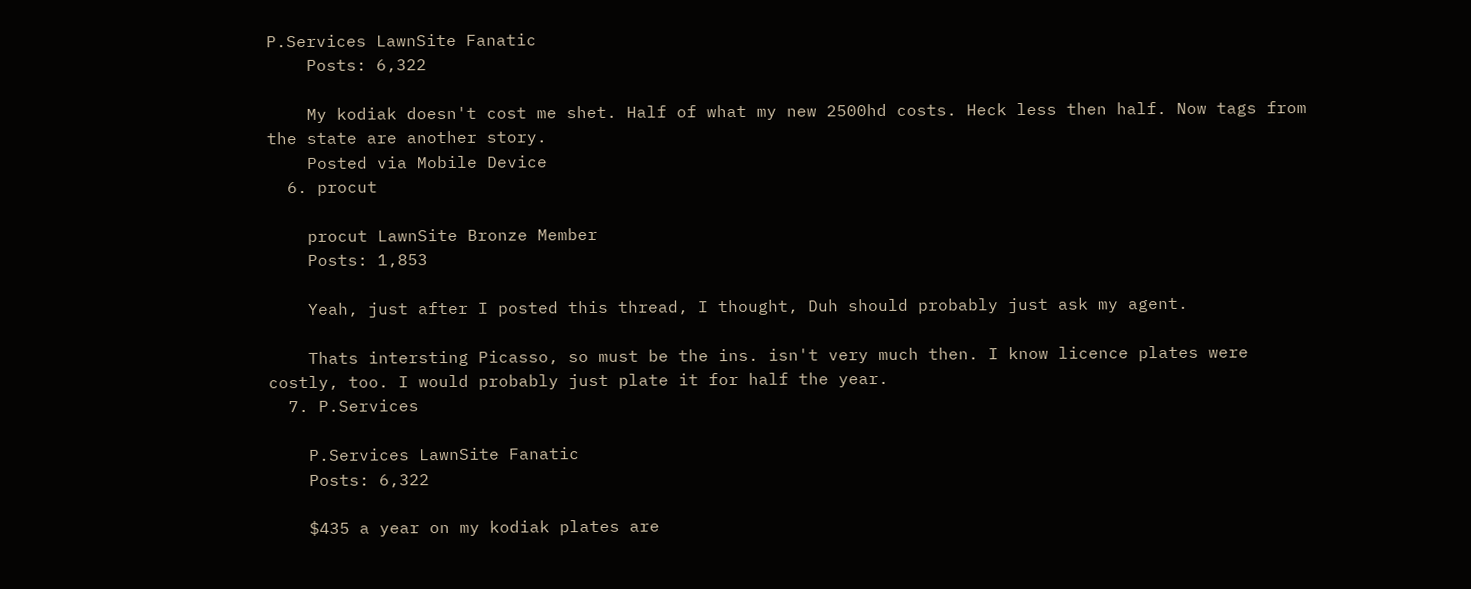P.Services LawnSite Fanatic
    Posts: 6,322

    My kodiak doesn't cost me shet. Half of what my new 2500hd costs. Heck less then half. Now tags from the state are another story.
    Posted via Mobile Device
  6. procut

    procut LawnSite Bronze Member
    Posts: 1,853

    Yeah, just after I posted this thread, I thought, Duh should probably just ask my agent.

    Thats intersting Picasso, so must be the ins. isn't very much then. I know licence plates were costly, too. I would probably just plate it for half the year.
  7. P.Services

    P.Services LawnSite Fanatic
    Posts: 6,322

    $435 a year on my kodiak plates are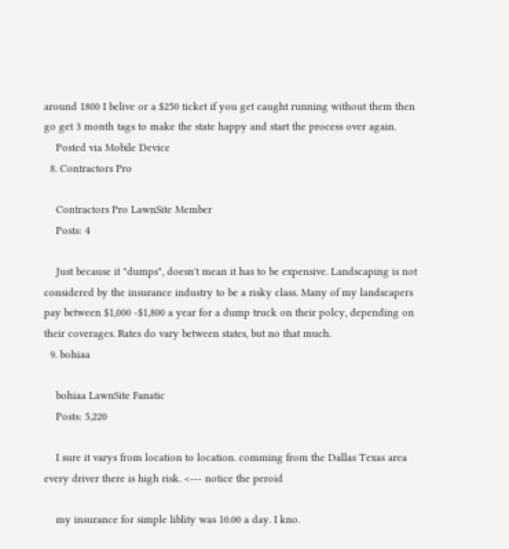around 1800 I belive or a $250 ticket if you get caught running without them then go get 3 month tags to make the state happy and start the process over again.
    Posted via Mobile Device
  8. Contractors Pro

    Contractors Pro LawnSite Member
    Posts: 4

    Just because it "dumps", doesn't mean it has to be expensive. Landscaping is not considered by the insurance industry to be a risky class. Many of my landscapers pay between $1,000 -$1,800 a year for a dump truck on their polcy, depending on their coverages. Rates do vary between states, but no that much.
  9. bohiaa

    bohiaa LawnSite Fanatic
    Posts: 5,220

    I sure it varys from location to location. comming from the Dallas Texas area every driver there is high risk. <--- notice the peroid

    my insurance for simple liblity was 10.00 a day. I kno.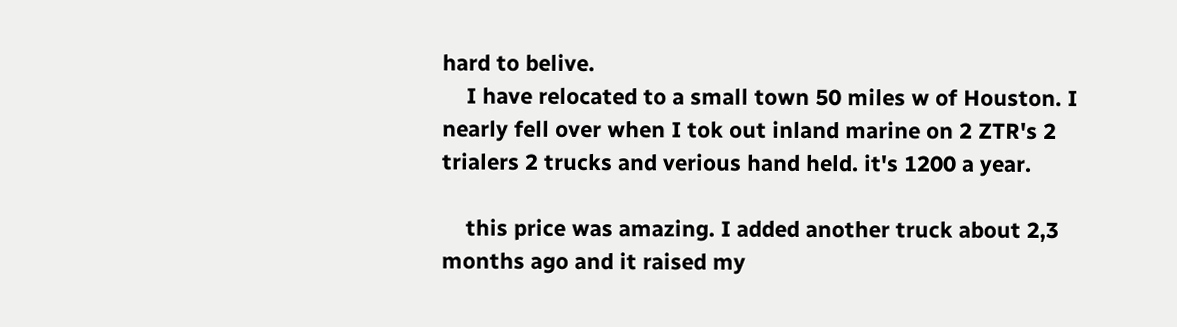hard to belive.
    I have relocated to a small town 50 miles w of Houston. I nearly fell over when I tok out inland marine on 2 ZTR's 2 trialers 2 trucks and verious hand held. it's 1200 a year.

    this price was amazing. I added another truck about 2,3 months ago and it raised my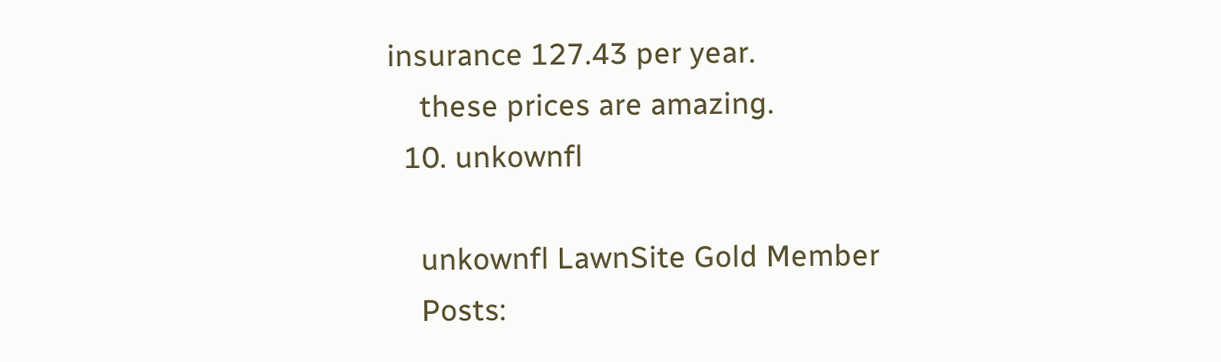insurance 127.43 per year.
    these prices are amazing.
  10. unkownfl

    unkownfl LawnSite Gold Member
    Posts: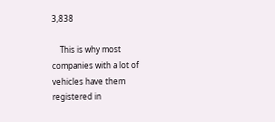3,838

    This is why most companies with a lot of vehicles have them registered in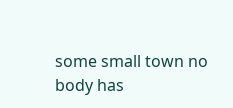some small town no body has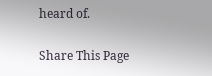heard of.

Share This Page